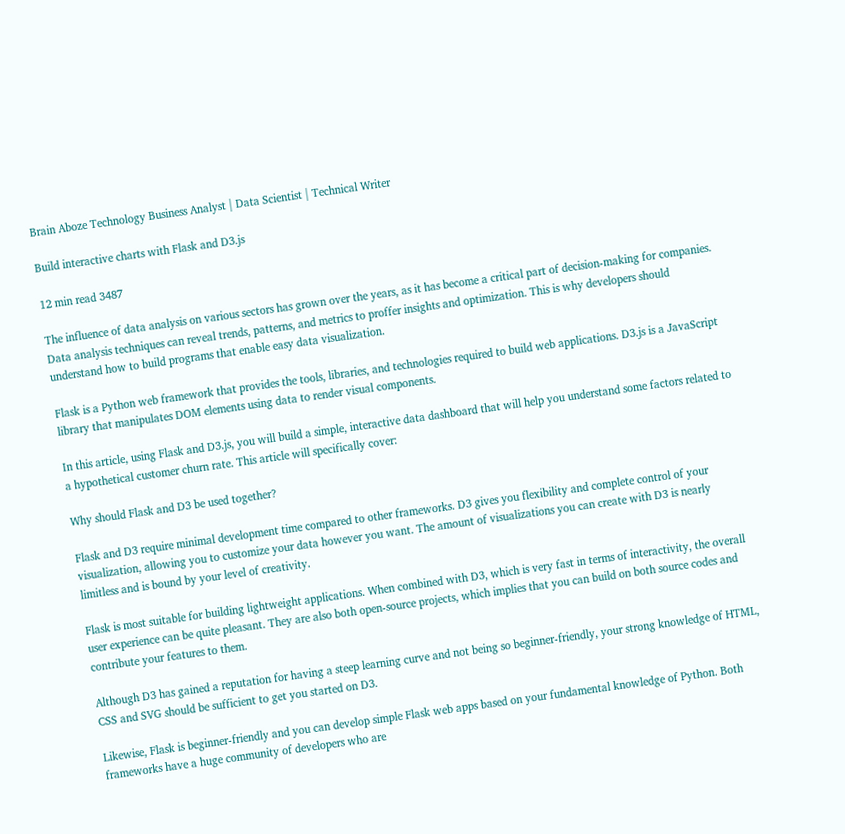Brain Aboze Technology Business Analyst | Data Scientist | Technical Writer

Build interactive charts with Flask and D3.js

12 min read 3487

The influence of data analysis on various sectors has grown over the years, as it has become a critical part of decision-making for companies. Data analysis techniques can reveal trends, patterns, and metrics to proffer insights and optimization. This is why developers should understand how to build programs that enable easy data visualization.

Flask is a Python web framework that provides the tools, libraries, and technologies required to build web applications. D3.js is a JavaScript library that manipulates DOM elements using data to render visual components.

In this article, using Flask and D3.js, you will build a simple, interactive data dashboard that will help you understand some factors related to a hypothetical customer churn rate. This article will specifically cover:

Why should Flask and D3 be used together?

Flask and D3 require minimal development time compared to other frameworks. D3 gives you flexibility and complete control of your visualization, allowing you to customize your data however you want. The amount of visualizations you can create with D3 is nearly limitless and is bound by your level of creativity.

Flask is most suitable for building lightweight applications. When combined with D3, which is very fast in terms of interactivity, the overall user experience can be quite pleasant. They are also both open-source projects, which implies that you can build on both source codes and contribute your features to them.

Although D3 has gained a reputation for having a steep learning curve and not being so beginner-friendly, your strong knowledge of HTML, CSS and SVG should be sufficient to get you started on D3.

Likewise, Flask is beginner-friendly and you can develop simple Flask web apps based on your fundamental knowledge of Python. Both frameworks have a huge community of developers who are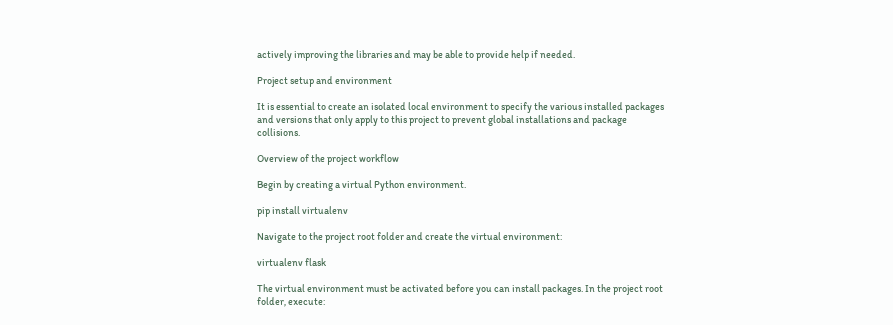actively improving the libraries and may be able to provide help if needed.

Project setup and environment

It is essential to create an isolated local environment to specify the various installed packages and versions that only apply to this project to prevent global installations and package collisions.

Overview of the project workflow

Begin by creating a virtual Python environment.

pip install virtualenv

Navigate to the project root folder and create the virtual environment:

virtualenv flask

The virtual environment must be activated before you can install packages. In the project root folder, execute: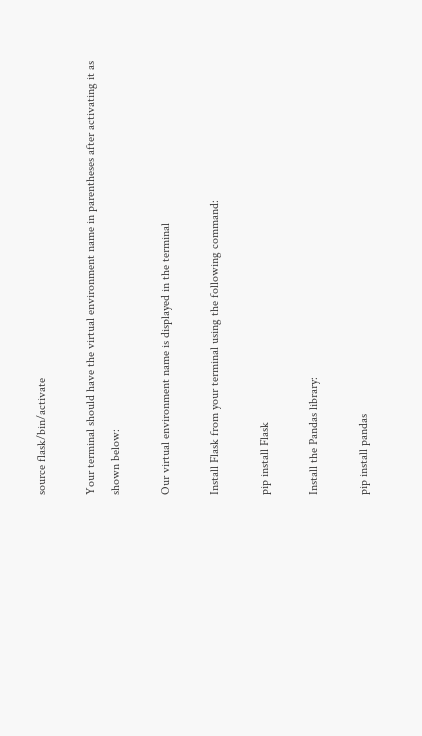source flask/bin/activate

Your terminal should have the virtual environment name in parentheses after activating it as shown below:

Our virtual environment name is displayed in the terminal

Install Flask from your terminal using the following command:

pip install Flask

Install the Pandas library:

pip install pandas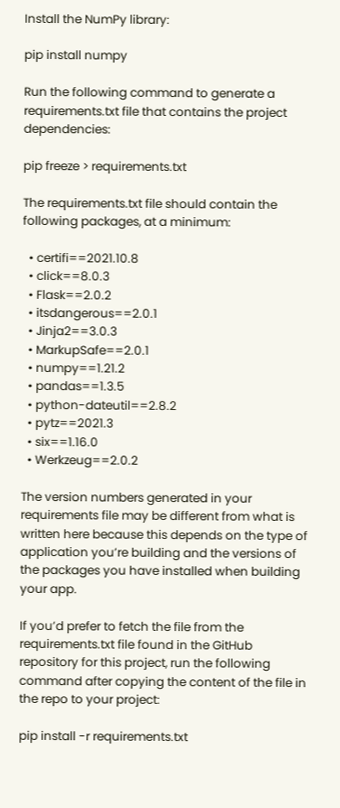Install the NumPy library:

pip install numpy

Run the following command to generate a requirements.txt file that contains the project dependencies:

pip freeze > requirements.txt

The requirements.txt file should contain the following packages, at a minimum:

  • certifi==2021.10.8
  • click==8.0.3
  • Flask==2.0.2
  • itsdangerous==2.0.1
  • Jinja2==3.0.3
  • MarkupSafe==2.0.1
  • numpy==1.21.2
  • pandas==1.3.5
  • python-dateutil==2.8.2
  • pytz==2021.3
  • six==1.16.0
  • Werkzeug==2.0.2

The version numbers generated in your requirements file may be different from what is written here because this depends on the type of application you’re building and the versions of the packages you have installed when building your app.

If you’d prefer to fetch the file from the requirements.txt file found in the GitHub repository for this project, run the following command after copying the content of the file in the repo to your project:

pip install -r requirements.txt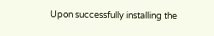Upon successfully installing the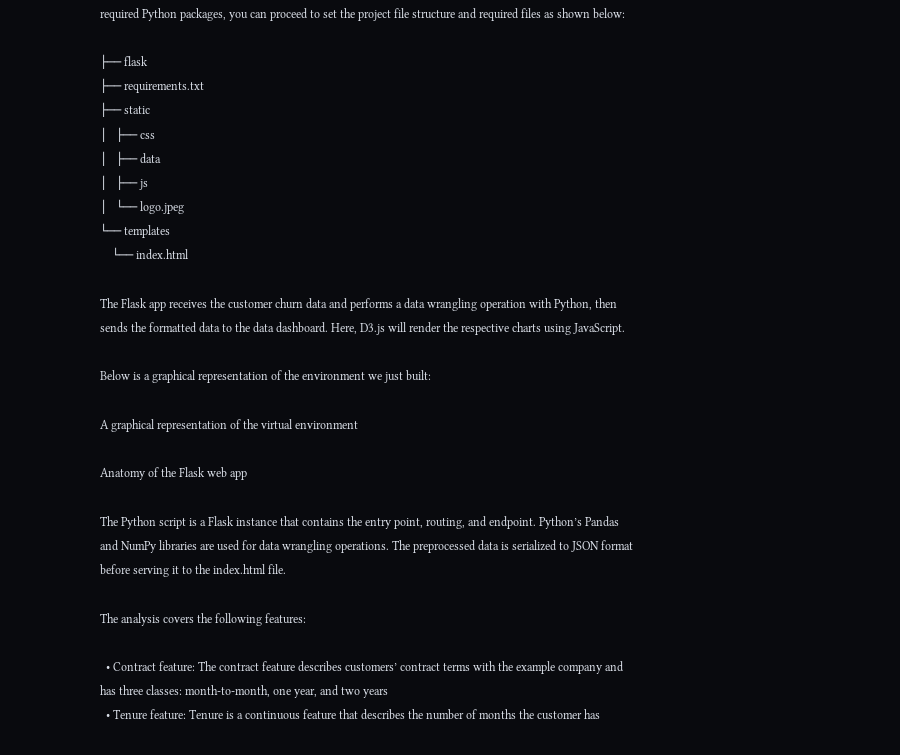required Python packages, you can proceed to set the project file structure and required files as shown below:

├── flask
├── requirements.txt
├── static
│   ├── css
│   ├── data
│   ├── js
│   └── logo.jpeg
└── templates
    └── index.html

The Flask app receives the customer churn data and performs a data wrangling operation with Python, then sends the formatted data to the data dashboard. Here, D3.js will render the respective charts using JavaScript.

Below is a graphical representation of the environment we just built:

A graphical representation of the virtual environment

Anatomy of the Flask web app

The Python script is a Flask instance that contains the entry point, routing, and endpoint. Python’s Pandas and NumPy libraries are used for data wrangling operations. The preprocessed data is serialized to JSON format before serving it to the index.html file.

The analysis covers the following features:

  • Contract feature: The contract feature describes customers’ contract terms with the example company and has three classes: month-to-month, one year, and two years
  • Tenure feature: Tenure is a continuous feature that describes the number of months the customer has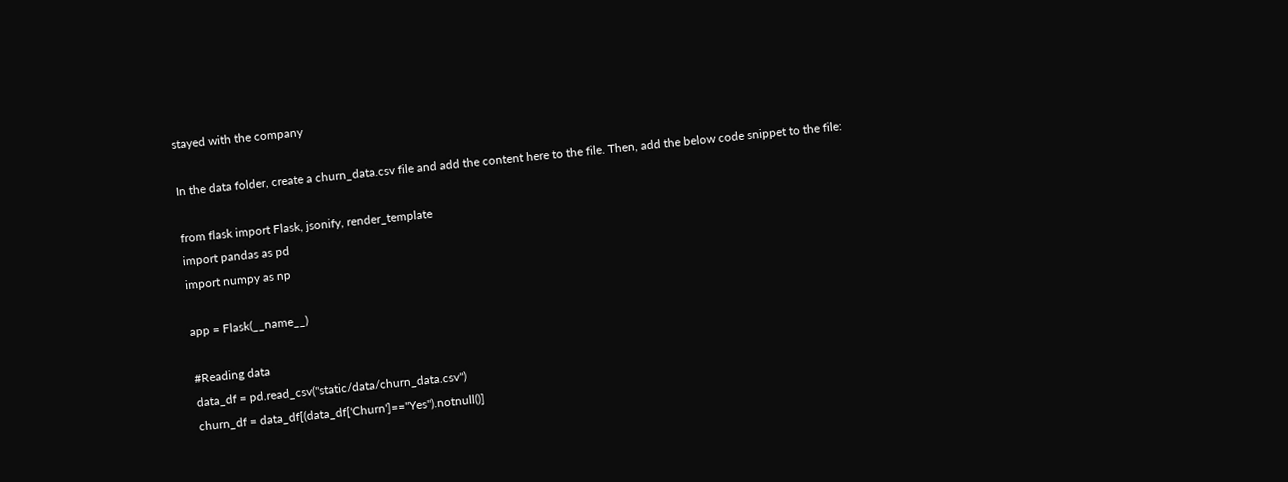stayed with the company

In the data folder, create a churn_data.csv file and add the content here to the file. Then, add the below code snippet to the file:

from flask import Flask, jsonify, render_template
import pandas as pd
import numpy as np

app = Flask(__name__)

#Reading data
data_df = pd.read_csv("static/data/churn_data.csv")
churn_df = data_df[(data_df['Churn']=="Yes").notnull()]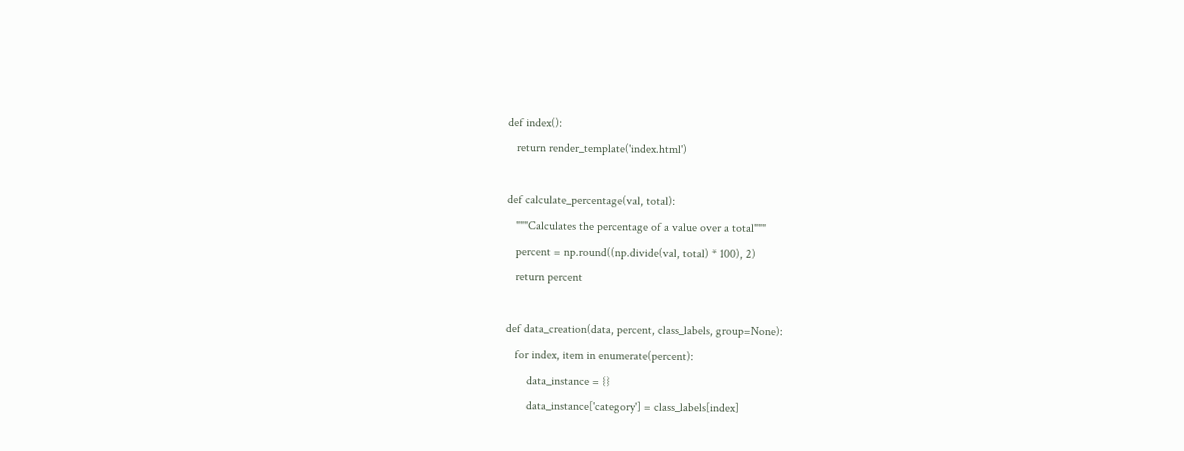def index():
   return render_template('index.html')

def calculate_percentage(val, total):
   """Calculates the percentage of a value over a total"""
   percent = np.round((np.divide(val, total) * 100), 2)
   return percent

def data_creation(data, percent, class_labels, group=None):
   for index, item in enumerate(percent):
       data_instance = {}
       data_instance['category'] = class_labels[index]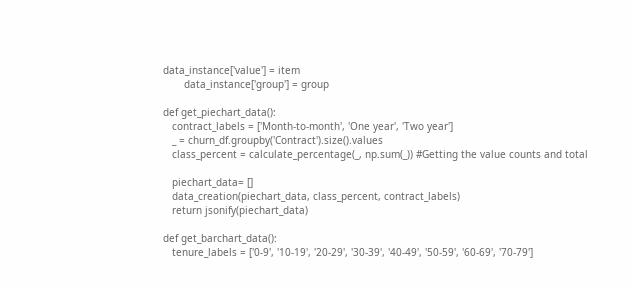data_instance['value'] = item
       data_instance['group'] = group

def get_piechart_data():
   contract_labels = ['Month-to-month', 'One year', 'Two year']
   _ = churn_df.groupby('Contract').size().values
   class_percent = calculate_percentage(_, np.sum(_)) #Getting the value counts and total

   piechart_data= []
   data_creation(piechart_data, class_percent, contract_labels)
   return jsonify(piechart_data)

def get_barchart_data():
   tenure_labels = ['0-9', '10-19', '20-29', '30-39', '40-49', '50-59', '60-69', '70-79']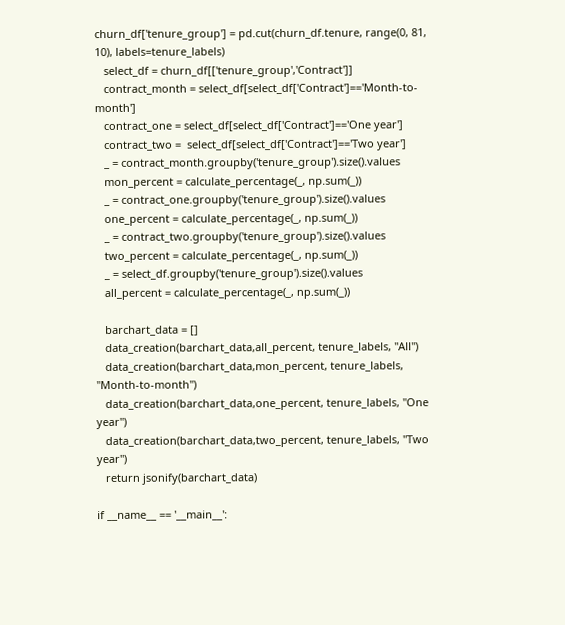churn_df['tenure_group'] = pd.cut(churn_df.tenure, range(0, 81, 10), labels=tenure_labels)
   select_df = churn_df[['tenure_group','Contract']]
   contract_month = select_df[select_df['Contract']=='Month-to-month']
   contract_one = select_df[select_df['Contract']=='One year']
   contract_two =  select_df[select_df['Contract']=='Two year']
   _ = contract_month.groupby('tenure_group').size().values
   mon_percent = calculate_percentage(_, np.sum(_))
   _ = contract_one.groupby('tenure_group').size().values
   one_percent = calculate_percentage(_, np.sum(_))
   _ = contract_two.groupby('tenure_group').size().values
   two_percent = calculate_percentage(_, np.sum(_))
   _ = select_df.groupby('tenure_group').size().values
   all_percent = calculate_percentage(_, np.sum(_))

   barchart_data = []
   data_creation(barchart_data,all_percent, tenure_labels, "All")
   data_creation(barchart_data,mon_percent, tenure_labels, "Month-to-month")
   data_creation(barchart_data,one_percent, tenure_labels, "One year")
   data_creation(barchart_data,two_percent, tenure_labels, "Two year")
   return jsonify(barchart_data)

if __name__ == '__main__':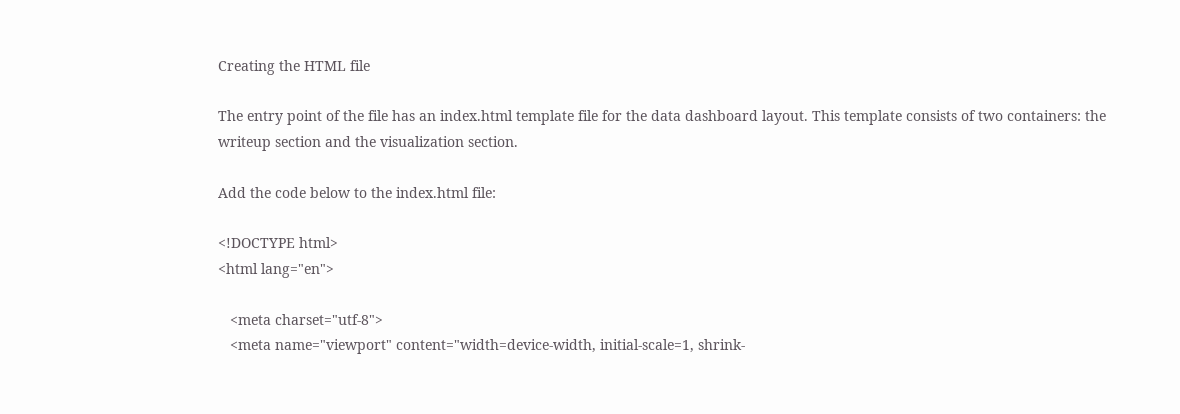Creating the HTML file

The entry point of the file has an index.html template file for the data dashboard layout. This template consists of two containers: the writeup section and the visualization section.

Add the code below to the index.html file:

<!DOCTYPE html>
<html lang="en">

   <meta charset="utf-8">
   <meta name="viewport" content="width=device-width, initial-scale=1, shrink-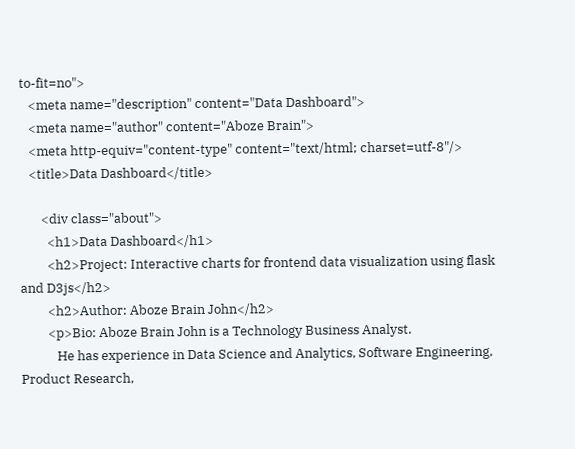to-fit=no">
   <meta name="description" content="Data Dashboard">
   <meta name="author" content="Aboze Brain">
   <meta http-equiv="content-type" content="text/html; charset=utf-8"/>
   <title>Data Dashboard</title>

       <div class="about">
         <h1>Data Dashboard</h1>
         <h2>Project: Interactive charts for frontend data visualization using flask and D3js</h2>
         <h2>Author: Aboze Brain John</h2>
         <p>Bio: Aboze Brain John is a Technology Business Analyst.
            He has experience in Data Science and Analytics, Software Engineering, Product Research,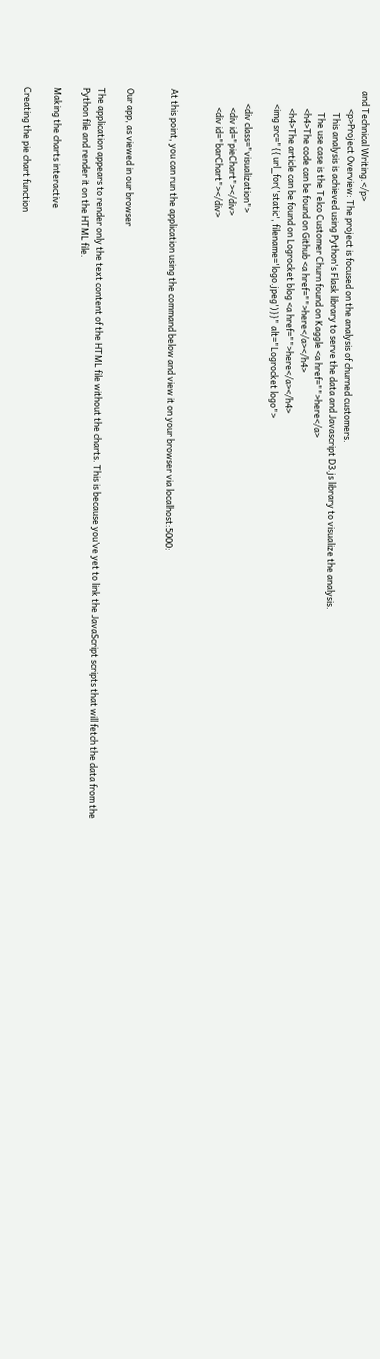and Technical Writing.</p>
         <p>Project Overview: The project is focused on the analysis of churned customers.
           This analysis is achieved using Python's Flask library to serve the data and Javascript D3.js library to visualize the analysis.
           The use case is the Telco Customer Churn found on Kaggle <a href="">here</a>
         <h4>The code can be found on Github <a href="">here</a></h4>
         <h4>The article can be found on Logrocket blog <a href="">here</a></h4>
       <img src="{{ url_for('static', filename='logo.jpeg')}}" alt="Logrocket logo">

       <div class="visualization">
         <div id="pieChart"></div>
         <div id="barChart"></div>


At this point, you can run the application using the command below and view it on your browser via localhost:5000:


Our app, as viewed in our browser

The application appears to render only the text content of the HTML file without the charts. This is because you’ve yet to link the JavaScript scripts that will fetch the data from the Python file and render it on the HTML file.

Making the charts interactive

Creating the pie chart function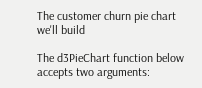The customer churn pie chart we'll build

The d3PieChart function below accepts two arguments: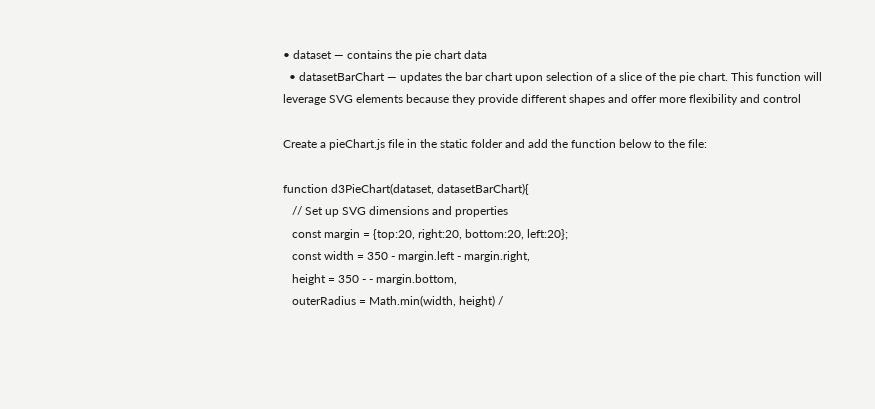• dataset — contains the pie chart data
  • datasetBarChart — updates the bar chart upon selection of a slice of the pie chart. This function will leverage SVG elements because they provide different shapes and offer more flexibility and control

Create a pieChart.js file in the static folder and add the function below to the file:

function d3PieChart(dataset, datasetBarChart){
   // Set up SVG dimensions and properties
   const margin = {top:20, right:20, bottom:20, left:20};
   const width = 350 - margin.left - margin.right,
   height = 350 - - margin.bottom,
   outerRadius = Math.min(width, height) /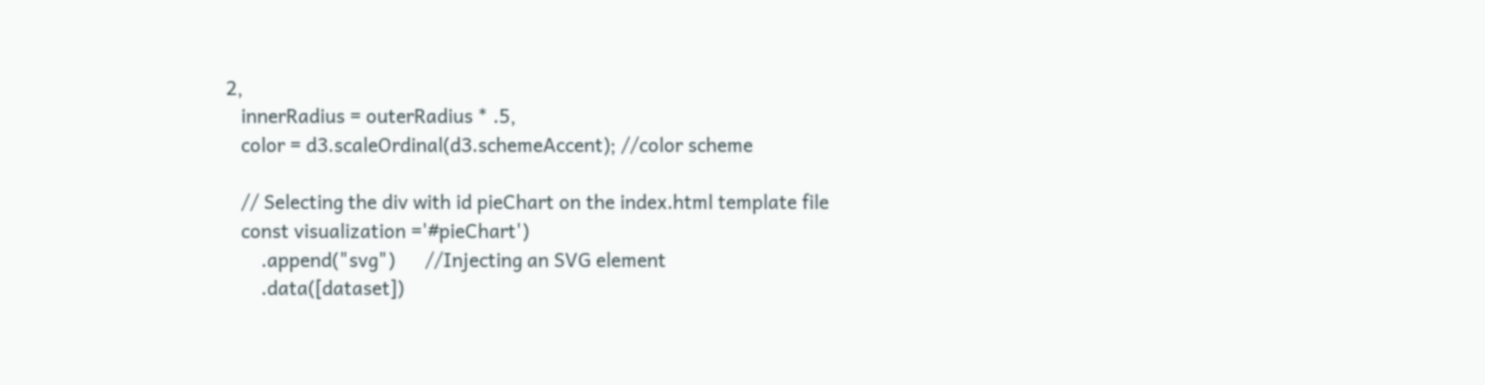2,
   innerRadius = outerRadius * .5,
   color = d3.scaleOrdinal(d3.schemeAccent); //color scheme

   // Selecting the div with id pieChart on the index.html template file
   const visualization ='#pieChart')
       .append("svg")      //Injecting an SVG element
       .data([dataset])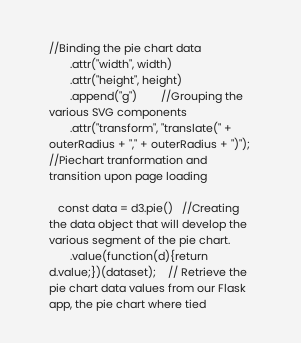//Binding the pie chart data
       .attr("width", width)
       .attr("height", height)
       .append("g")        //Grouping the various SVG components
       .attr("transform", "translate(" + outerRadius + "," + outerRadius + ")"); //Piechart tranformation and transition upon page loading

   const data = d3.pie()   //Creating the data object that will develop the various segment of the pie chart.
       .value(function(d){return d.value;})(dataset);    // Retrieve the pie chart data values from our Flask app, the pie chart where tied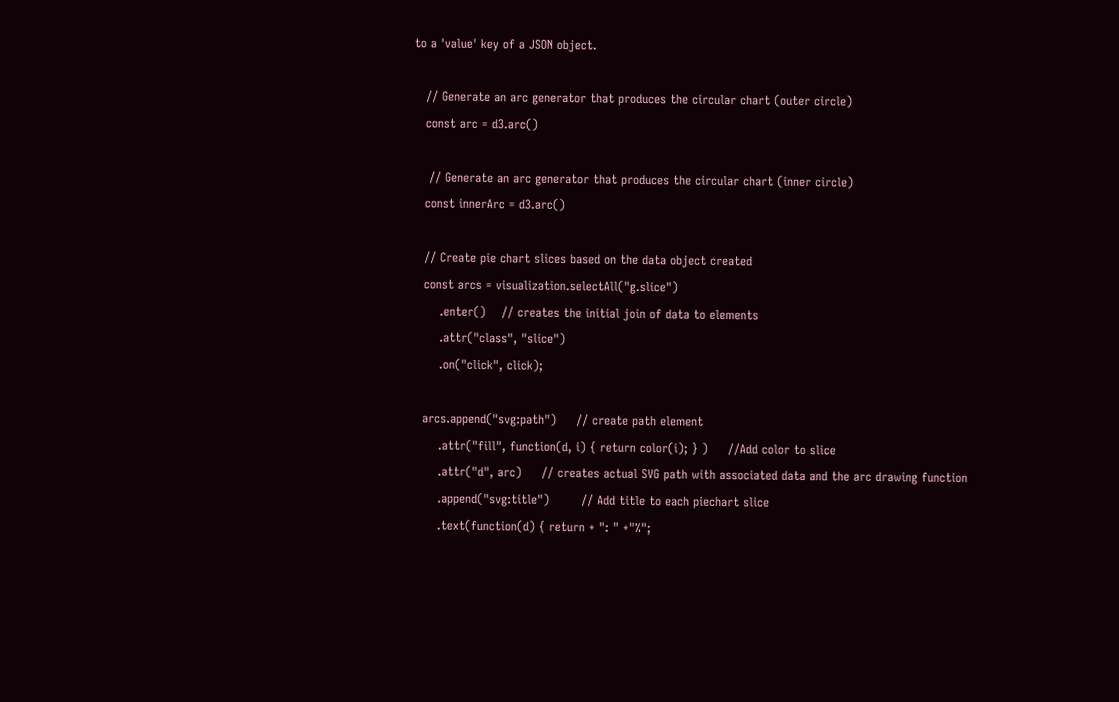to a 'value' key of a JSON object.

   // Generate an arc generator that produces the circular chart (outer circle)
   const arc = d3.arc()

    // Generate an arc generator that produces the circular chart (inner circle)
   const innerArc = d3.arc()

   // Create pie chart slices based on the data object created
   const arcs = visualization.selectAll("g.slice")
       .enter()    // creates the initial join of data to elements
       .attr("class", "slice")
       .on("click", click);

   arcs.append("svg:path")     // create path element
       .attr("fill", function(d, i) { return color(i); } )     //Add color to slice
       .attr("d", arc)     // creates actual SVG path with associated data and the arc drawing function
       .append("svg:title")        // Add title to each piechart slice
       .text(function(d) { return + ": " +"%";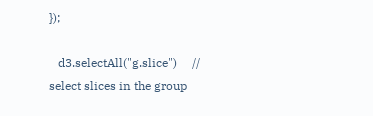});

   d3.selectAll("g.slice")     // select slices in the group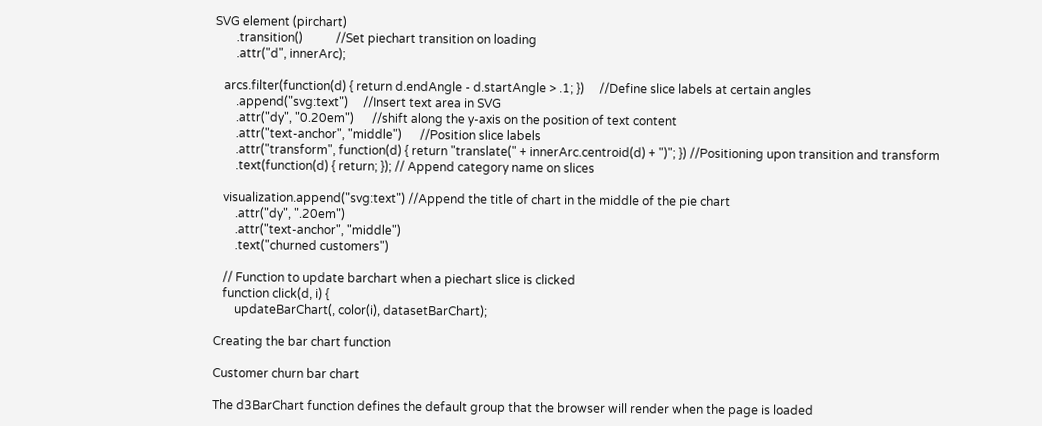SVG element (pirchart)
       .transition()           //Set piechart transition on loading
       .attr("d", innerArc);

   arcs.filter(function(d) { return d.endAngle - d.startAngle > .1; })     //Define slice labels at certain angles
       .append("svg:text")     //Insert text area in SVG
       .attr("dy", "0.20em")      //shift along the y-axis on the position of text content
       .attr("text-anchor", "middle")      //Position slice labels
       .attr("transform", function(d) { return "translate(" + innerArc.centroid(d) + ")"; }) //Positioning upon transition and transform
       .text(function(d) { return; }); // Append category name on slices

   visualization.append("svg:text") //Append the title of chart in the middle of the pie chart
       .attr("dy", ".20em")
       .attr("text-anchor", "middle")
       .text("churned customers")

   // Function to update barchart when a piechart slice is clicked
   function click(d, i) {
       updateBarChart(, color(i), datasetBarChart);

Creating the bar chart function

Customer churn bar chart

The d3BarChart function defines the default group that the browser will render when the page is loaded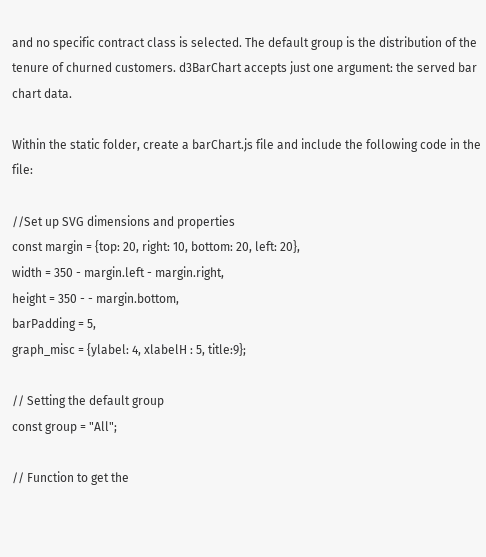and no specific contract class is selected. The default group is the distribution of the tenure of churned customers. d3BarChart accepts just one argument: the served bar chart data.

Within the static folder, create a barChart.js file and include the following code in the file:

//Set up SVG dimensions and properties
const margin = {top: 20, right: 10, bottom: 20, left: 20},
width = 350 - margin.left - margin.right,
height = 350 - - margin.bottom,
barPadding = 5,
graph_misc = {ylabel: 4, xlabelH : 5, title:9};

// Setting the default group
const group = "All";

// Function to get the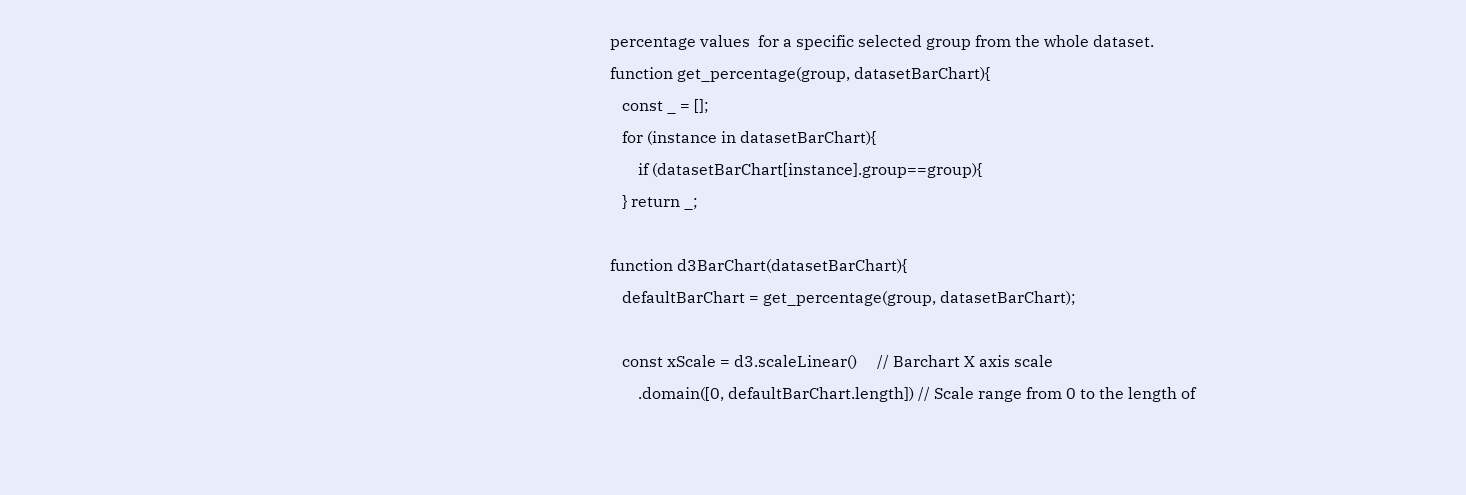percentage values  for a specific selected group from the whole dataset.
function get_percentage(group, datasetBarChart){
   const _ = [];
   for (instance in datasetBarChart){
       if (datasetBarChart[instance].group==group){
   } return _;

function d3BarChart(datasetBarChart){
   defaultBarChart = get_percentage(group, datasetBarChart);

   const xScale = d3.scaleLinear()     // Barchart X axis scale
       .domain([0, defaultBarChart.length]) // Scale range from 0 to the length of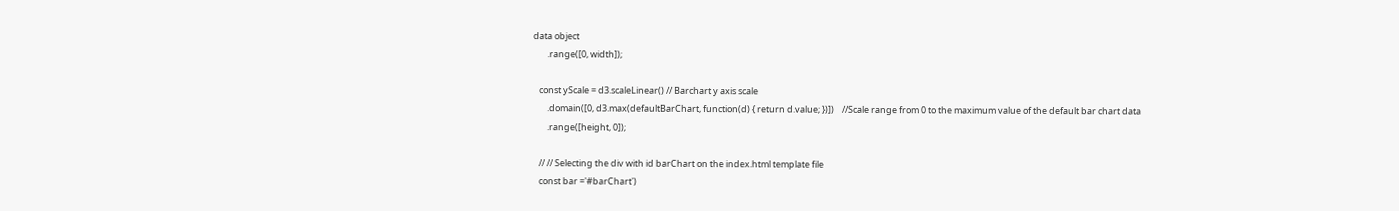data object
       .range([0, width]);

   const yScale = d3.scaleLinear() // Barchart y axis scale
       .domain([0, d3.max(defaultBarChart, function(d) { return d.value; })])    //Scale range from 0 to the maximum value of the default bar chart data
       .range([height, 0]);

   // // Selecting the div with id barChart on the index.html template file
   const bar ='#barChart')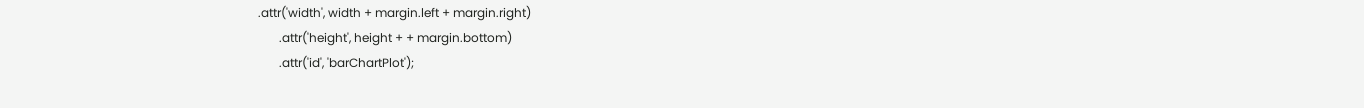.attr('width', width + margin.left + margin.right)
       .attr('height', height + + margin.bottom)
       .attr('id', 'barChartPlot');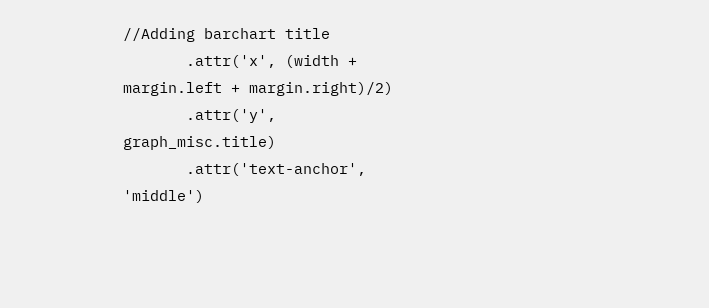//Adding barchart title
       .attr('x', (width + margin.left + margin.right)/2)
       .attr('y', graph_misc.title)
       .attr('text-anchor', 'middle')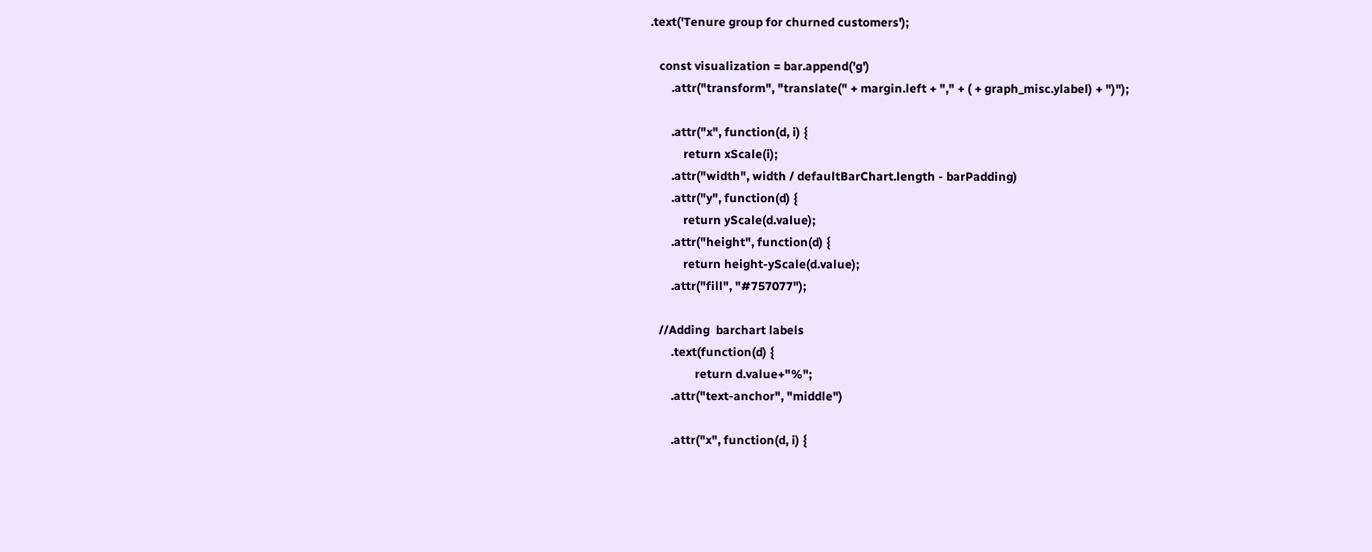.text('Tenure group for churned customers');

   const visualization = bar.append('g')
       .attr("transform", "translate(" + margin.left + "," + ( + graph_misc.ylabel) + ")");

       .attr("x", function(d, i) {
           return xScale(i);
       .attr("width", width / defaultBarChart.length - barPadding)
       .attr("y", function(d) {
           return yScale(d.value);
       .attr("height", function(d) {
           return height-yScale(d.value);
       .attr("fill", "#757077");

   //Adding  barchart labels
       .text(function(d) {
               return d.value+"%";
       .attr("text-anchor", "middle")

       .attr("x", function(d, i) {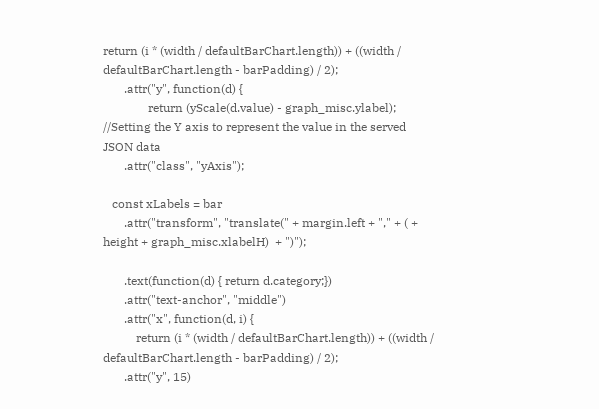return (i * (width / defaultBarChart.length)) + ((width / defaultBarChart.length - barPadding) / 2);
       .attr("y", function(d) {
               return (yScale(d.value) - graph_misc.ylabel); //Setting the Y axis to represent the value in the served JSON data
       .attr("class", "yAxis");

   const xLabels = bar
       .attr("transform", "translate(" + margin.left + "," + ( + height + graph_misc.xlabelH)  + ")");

       .text(function(d) { return d.category;})
       .attr("text-anchor", "middle")
       .attr("x", function(d, i) {
           return (i * (width / defaultBarChart.length)) + ((width / defaultBarChart.length - barPadding) / 2);
       .attr("y", 15)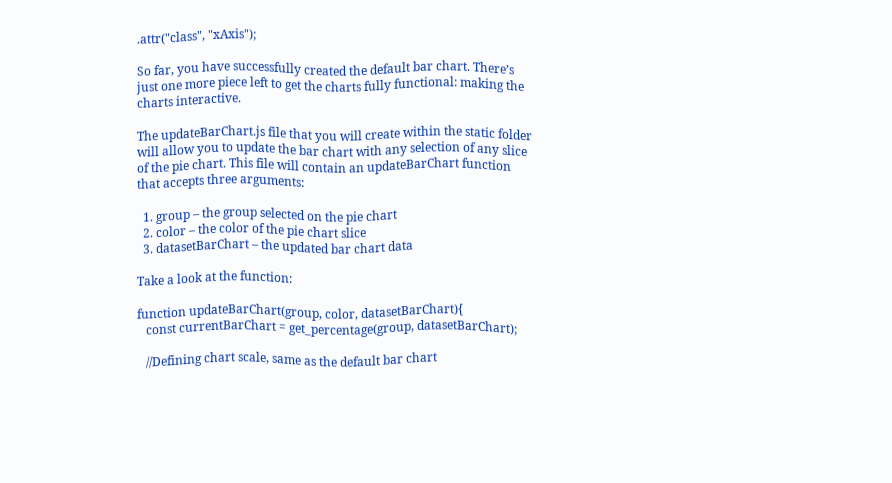.attr("class", "xAxis");

So far, you have successfully created the default bar chart. There’s just one more piece left to get the charts fully functional: making the charts interactive.

The updateBarChart.js file that you will create within the static folder will allow you to update the bar chart with any selection of any slice of the pie chart. This file will contain an updateBarChart function that accepts three arguments:

  1. group – the group selected on the pie chart
  2. color – the color of the pie chart slice
  3. datasetBarChart – the updated bar chart data

Take a look at the function:

function updateBarChart(group, color, datasetBarChart){
   const currentBarChart = get_percentage(group, datasetBarChart);

   //Defining chart scale, same as the default bar chart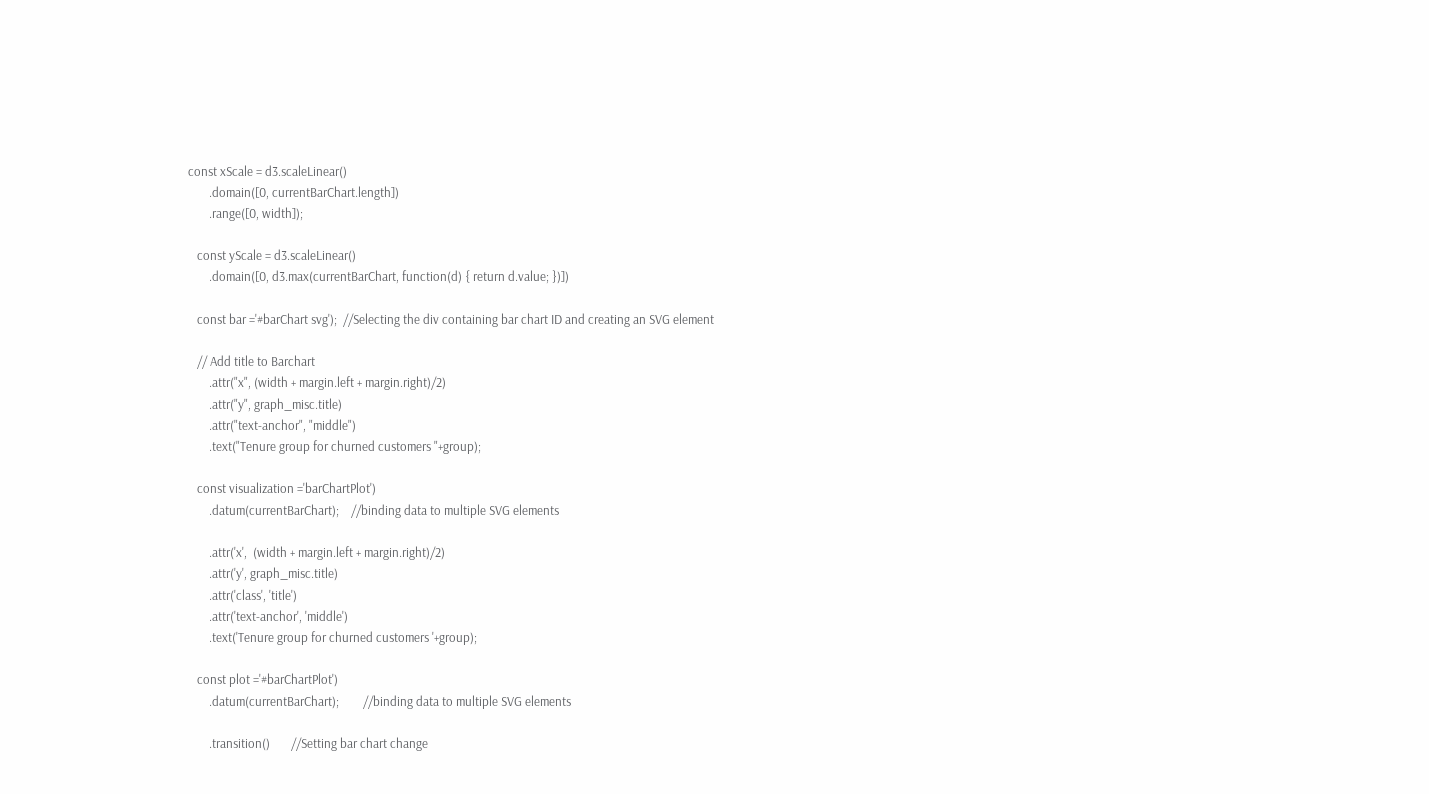const xScale = d3.scaleLinear()
       .domain([0, currentBarChart.length])
       .range([0, width]);

   const yScale = d3.scaleLinear()
       .domain([0, d3.max(currentBarChart, function(d) { return d.value; })])

   const bar ='#barChart svg');  //Selecting the div containing bar chart ID and creating an SVG element

   // Add title to Barchart
       .attr("x", (width + margin.left + margin.right)/2)
       .attr("y", graph_misc.title)
       .attr("text-anchor", "middle")
       .text("Tenure group for churned customers "+group);

   const visualization ='barChartPlot')
       .datum(currentBarChart);    //binding data to multiple SVG elements

       .attr('x',  (width + margin.left + margin.right)/2)
       .attr('y', graph_misc.title)
       .attr('class', 'title')
       .attr('text-anchor', 'middle')
       .text('Tenure group for churned customers '+group);

   const plot ='#barChartPlot')
       .datum(currentBarChart);        //binding data to multiple SVG elements

       .transition()       //Setting bar chart change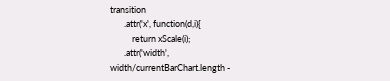transition
       .attr('x', function(d,i){
           return xScale(i);
       .attr('width', width/currentBarChart.length -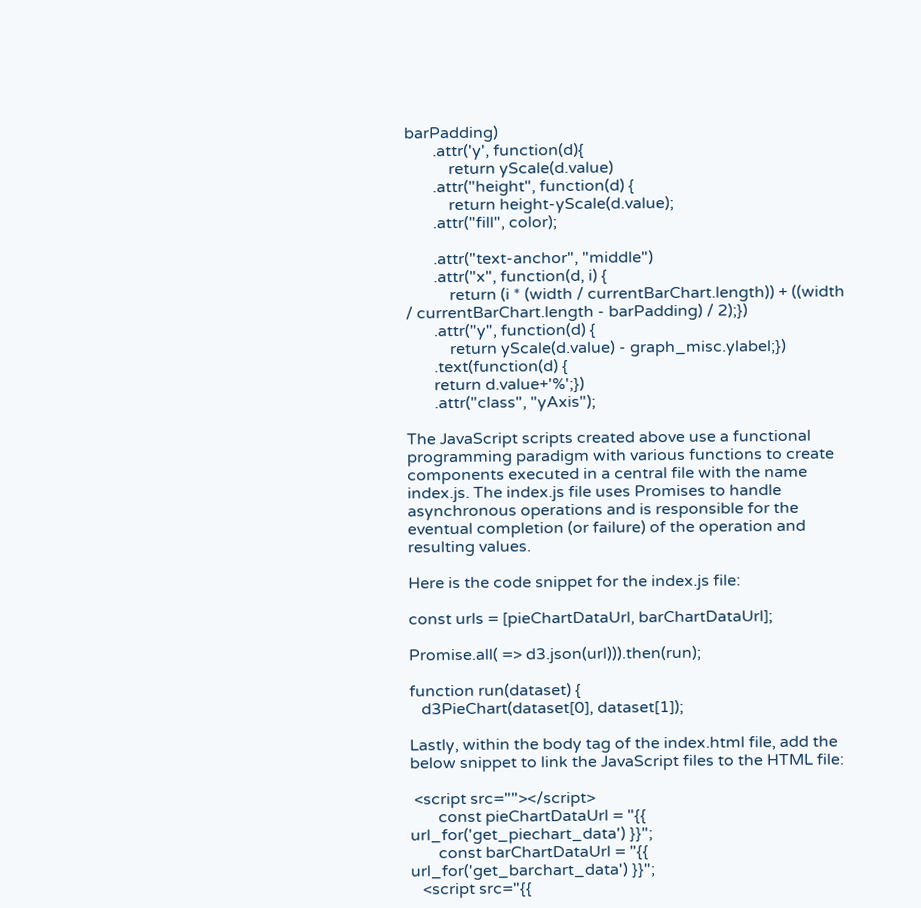barPadding)
       .attr('y', function(d){
           return yScale(d.value)
       .attr("height", function(d) {
           return height-yScale(d.value);
       .attr("fill", color);

       .attr("text-anchor", "middle")
       .attr("x", function(d, i) {
           return (i * (width / currentBarChart.length)) + ((width / currentBarChart.length - barPadding) / 2);})
       .attr("y", function(d) {
           return yScale(d.value) - graph_misc.ylabel;})
       .text(function(d) {
       return d.value+'%';})
       .attr("class", "yAxis");

The JavaScript scripts created above use a functional programming paradigm with various functions to create components executed in a central file with the name index.js. The index.js file uses Promises to handle asynchronous operations and is responsible for the eventual completion (or failure) of the operation and resulting values.

Here is the code snippet for the index.js file:

const urls = [pieChartDataUrl, barChartDataUrl];

Promise.all( => d3.json(url))).then(run);

function run(dataset) {
   d3PieChart(dataset[0], dataset[1]);

Lastly, within the body tag of the index.html file, add the below snippet to link the JavaScript files to the HTML file:

 <script src=""></script>
       const pieChartDataUrl = "{{ url_for('get_piechart_data') }}";
       const barChartDataUrl = "{{ url_for('get_barchart_data') }}";
   <script src="{{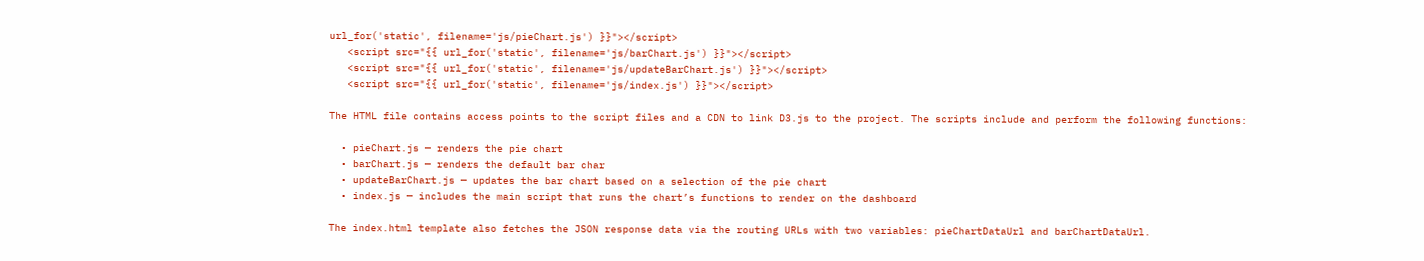url_for('static', filename='js/pieChart.js') }}"></script>
   <script src="{{ url_for('static', filename='js/barChart.js') }}"></script>
   <script src="{{ url_for('static', filename='js/updateBarChart.js') }}"></script>
   <script src="{{ url_for('static', filename='js/index.js') }}"></script>

The HTML file contains access points to the script files and a CDN to link D3.js to the project. The scripts include and perform the following functions:

  • pieChart.js — renders the pie chart
  • barChart.js — renders the default bar char
  • updateBarChart.js — updates the bar chart based on a selection of the pie chart
  • index.js — includes the main script that runs the chart’s functions to render on the dashboard

The index.html template also fetches the JSON response data via the routing URLs with two variables: pieChartDataUrl and barChartDataUrl.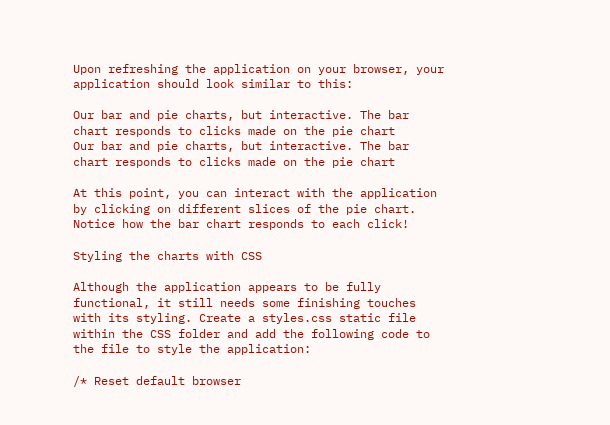Upon refreshing the application on your browser, your application should look similar to this:

Our bar and pie charts, but interactive. The bar chart responds to clicks made on the pie chart
Our bar and pie charts, but interactive. The bar chart responds to clicks made on the pie chart

At this point, you can interact with the application by clicking on different slices of the pie chart. Notice how the bar chart responds to each click!

Styling the charts with CSS

Although the application appears to be fully functional, it still needs some finishing touches with its styling. Create a styles.css static file within the CSS folder and add the following code to the file to style the application:

/* Reset default browser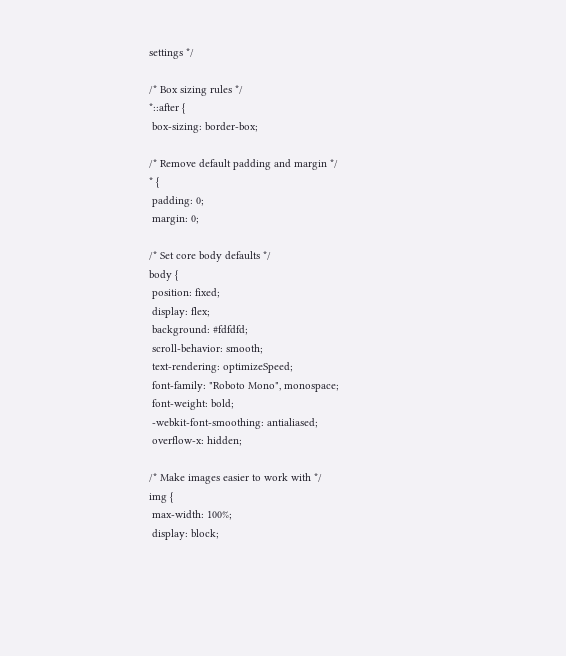settings */

/* Box sizing rules */
*::after {
 box-sizing: border-box;

/* Remove default padding and margin */
* {
 padding: 0;
 margin: 0;

/* Set core body defaults */
body {
 position: fixed;
 display: flex;
 background: #fdfdfd;
 scroll-behavior: smooth;
 text-rendering: optimizeSpeed;
 font-family: "Roboto Mono", monospace;
 font-weight: bold;
 -webkit-font-smoothing: antialiased;
 overflow-x: hidden;

/* Make images easier to work with */
img {
 max-width: 100%;
 display: block;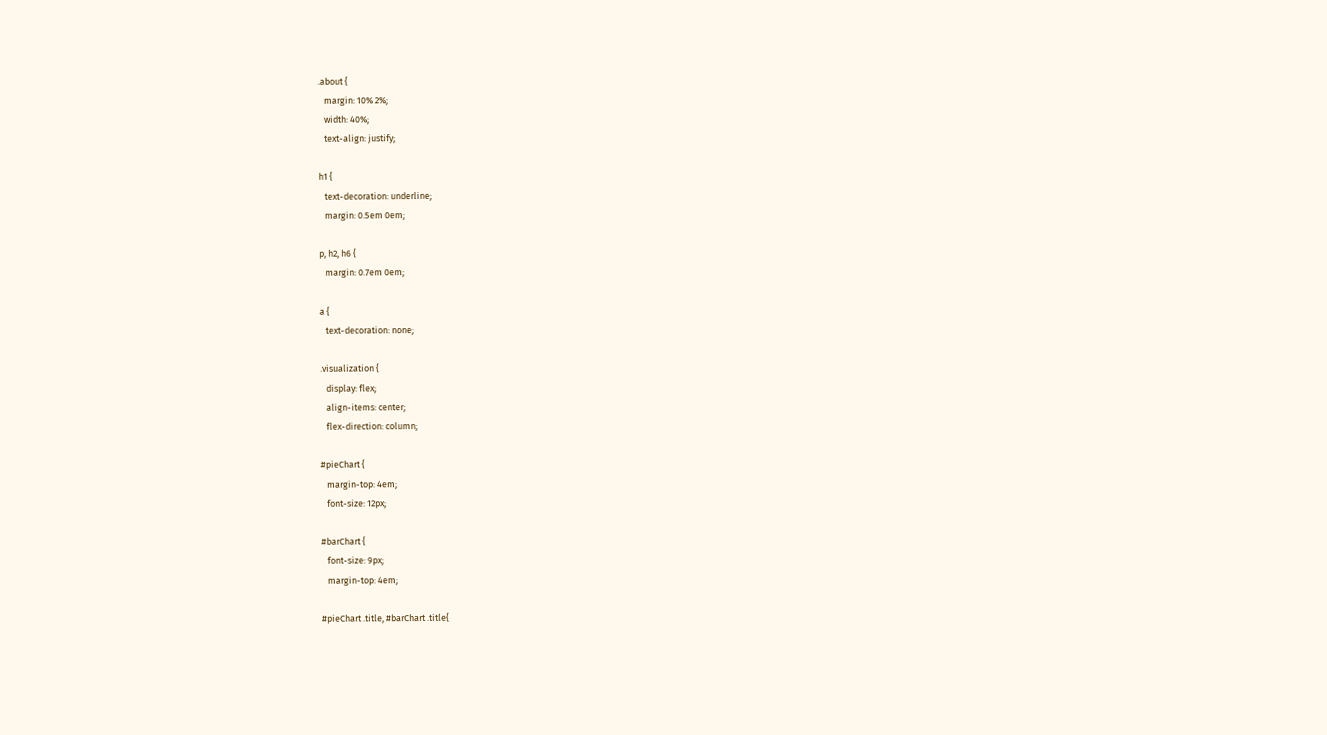.about {
   margin: 10% 2%;
   width: 40%;
   text-align: justify;

h1 {
   text-decoration: underline;
   margin: 0.5em 0em;

p, h2, h6 {
   margin: 0.7em 0em;

a {
   text-decoration: none;

.visualization {
   display: flex;
   align-items: center;
   flex-direction: column;

#pieChart {
   margin-top: 4em;
   font-size: 12px;

#barChart {
   font-size: 9px;
   margin-top: 4em;

#pieChart .title, #barChart .title{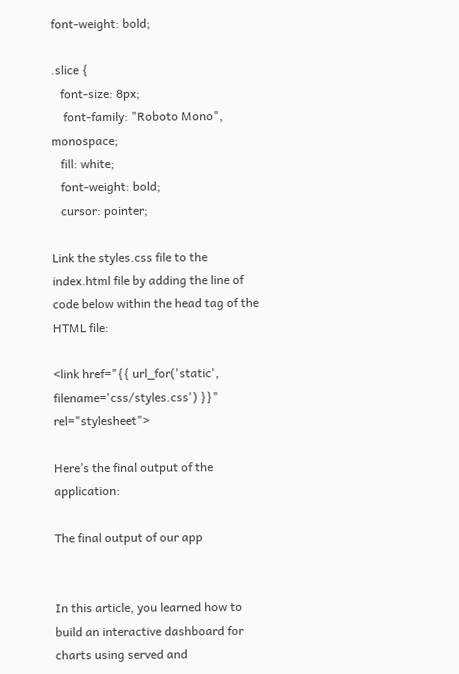font-weight: bold;

.slice {
   font-size: 8px;
    font-family: "Roboto Mono", monospace;
   fill: white;
   font-weight: bold;
   cursor: pointer;

Link the styles.css file to the index.html file by adding the line of code below within the head tag of the HTML file:

<link href="{{ url_for('static', filename='css/styles.css') }}" rel="stylesheet">

Here’s the final output of the application:

The final output of our app


In this article, you learned how to build an interactive dashboard for charts using served and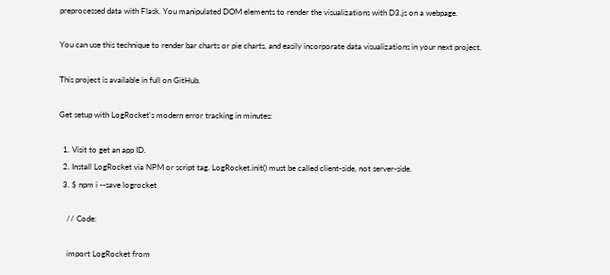preprocessed data with Flask. You manipulated DOM elements to render the visualizations with D3.js on a webpage.

You can use this technique to render bar charts or pie charts, and easily incorporate data visualizations in your next project.

This project is available in full on GitHub.

Get setup with LogRocket's modern error tracking in minutes:

  1. Visit to get an app ID.
  2. Install LogRocket via NPM or script tag. LogRocket.init() must be called client-side, not server-side.
  3. $ npm i --save logrocket

    // Code:

    import LogRocket from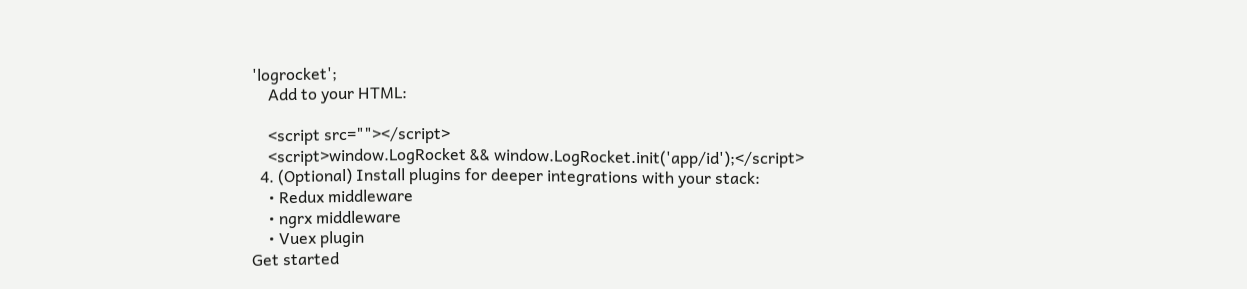'logrocket';
    Add to your HTML:

    <script src=""></script>
    <script>window.LogRocket && window.LogRocket.init('app/id');</script>
  4. (Optional) Install plugins for deeper integrations with your stack:
    • Redux middleware
    • ngrx middleware
    • Vuex plugin
Get started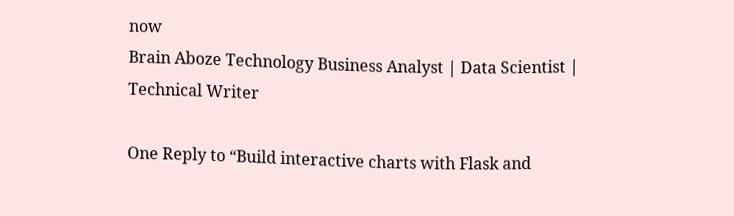now
Brain Aboze Technology Business Analyst | Data Scientist | Technical Writer

One Reply to “Build interactive charts with Flask and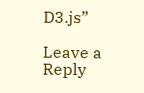D3.js”

Leave a Reply